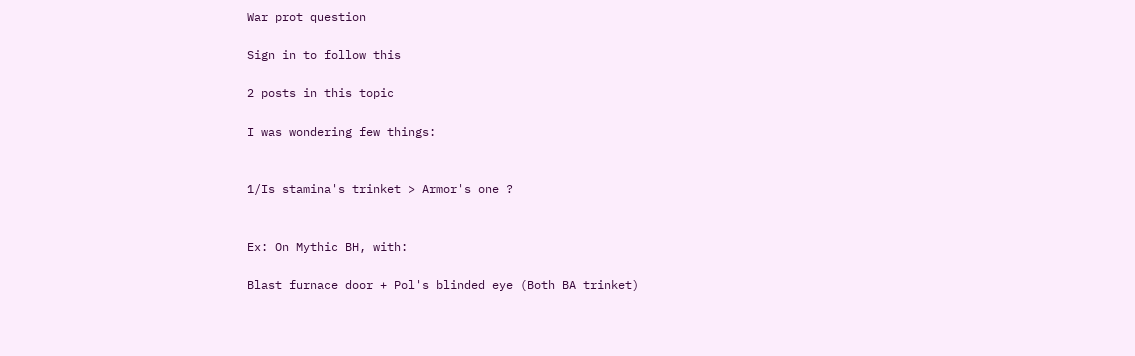War prot question

Sign in to follow this

2 posts in this topic

I was wondering few things:


1/Is stamina's trinket > Armor's one ?


Ex: On Mythic BH, with:

Blast furnace door + Pol's blinded eye (Both BA trinket)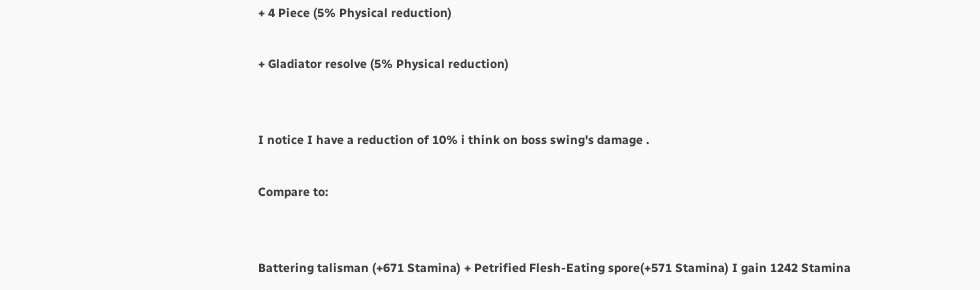+ 4 Piece (5% Physical reduction)

+ Gladiator resolve (5% Physical reduction)


I notice I have a reduction of 10% i think on boss swing's damage .

Compare to:


Battering talisman (+671 Stamina) + Petrified Flesh-Eating spore(+571 Stamina) I gain 1242 Stamina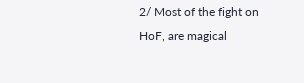2/ Most of the fight on HoF, are magical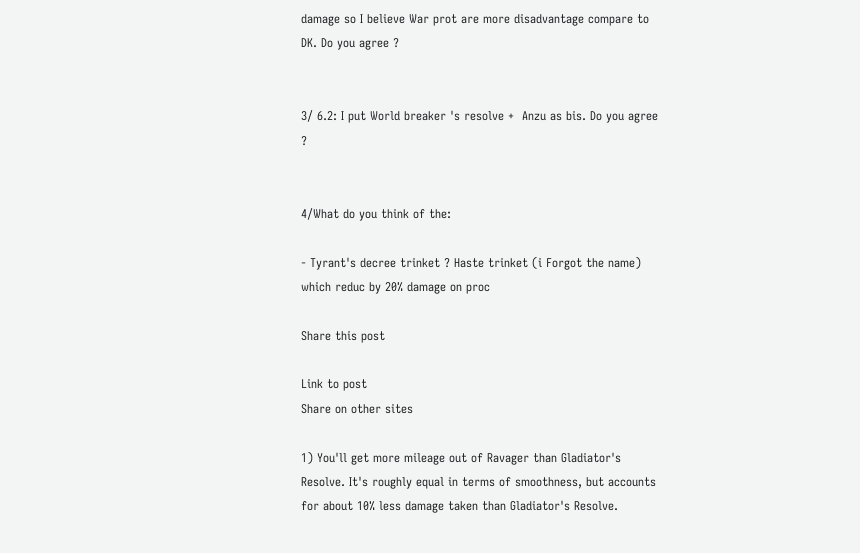damage so I believe War prot are more disadvantage compare to DK. Do you agree ?


3/ 6.2: I put World breaker 's resolve +  Anzu as bis. Do you agree ?


4/What do you think of the:

- Tyrant's decree trinket ? Haste trinket (i Forgot the name) which reduc by 20% damage on proc

Share this post

Link to post
Share on other sites

1) You'll get more mileage out of Ravager than Gladiator's Resolve. It's roughly equal in terms of smoothness, but accounts for about 10% less damage taken than Gladiator's Resolve.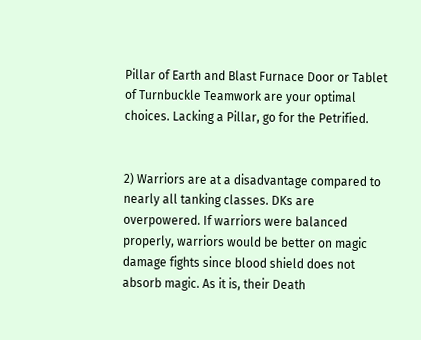Pillar of Earth and Blast Furnace Door or Tablet of Turnbuckle Teamwork are your optimal choices. Lacking a Pillar, go for the Petrified.


2) Warriors are at a disadvantage compared to nearly all tanking classes. DKs are overpowered. If warriors were balanced properly, warriors would be better on magic damage fights since blood shield does not absorb magic. As it is, their Death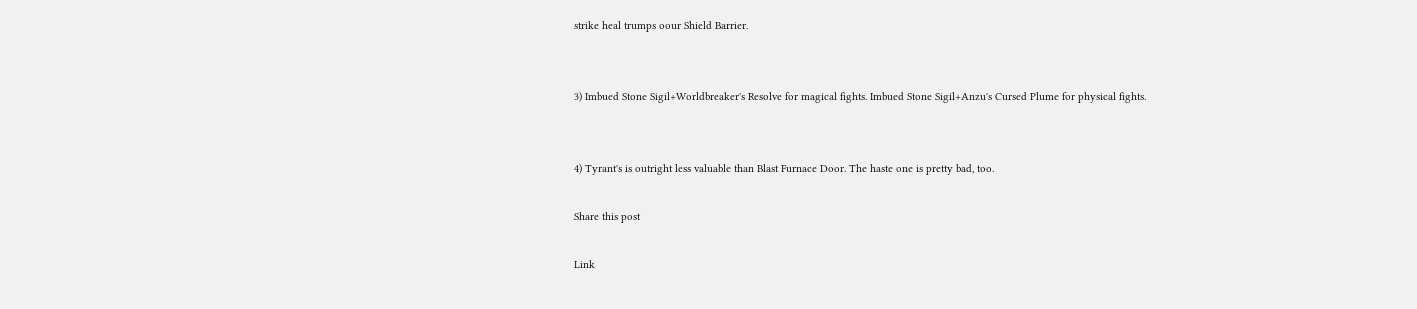strike heal trumps oour Shield Barrier.


3) Imbued Stone Sigil+Worldbreaker's Resolve for magical fights. Imbued Stone Sigil+Anzu's Cursed Plume for physical fights.


4) Tyrant's is outright less valuable than Blast Furnace Door. The haste one is pretty bad, too.

Share this post

Link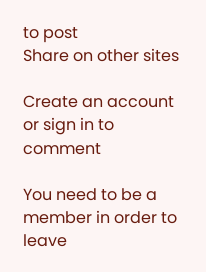to post
Share on other sites

Create an account or sign in to comment

You need to be a member in order to leave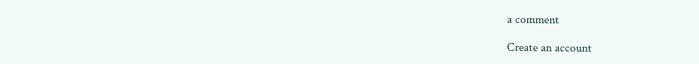a comment

Create an account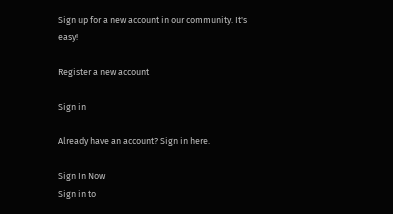Sign up for a new account in our community. It's easy!

Register a new account

Sign in

Already have an account? Sign in here.

Sign In Now
Sign in to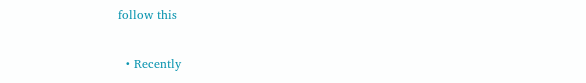follow this

  • Recently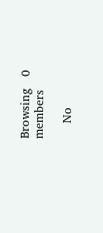Browsing   0 members

    No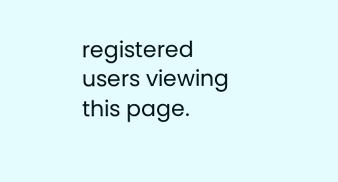registered users viewing this page.